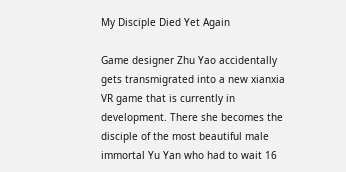My Disciple Died Yet Again

Game designer Zhu Yao accidentally gets transmigrated into a new xianxia VR game that is currently in development. There she becomes the disciple of the most beautiful male immortal Yu Yan who had to wait 16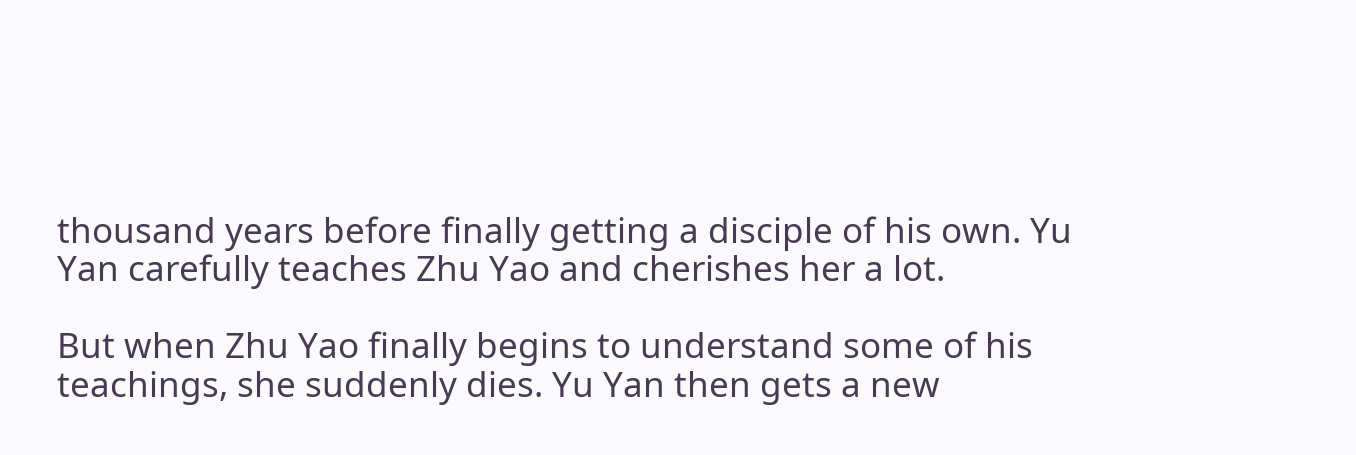thousand years before finally getting a disciple of his own. Yu Yan carefully teaches Zhu Yao and cherishes her a lot.

But when Zhu Yao finally begins to understand some of his teachings, she suddenly dies. Yu Yan then gets a new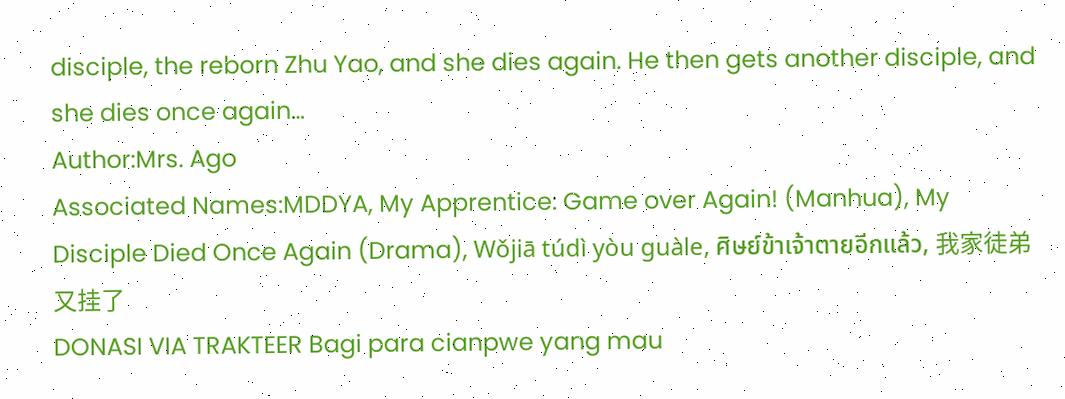disciple, the reborn Zhu Yao, and she dies again. He then gets another disciple, and she dies once again…
Author:Mrs. Ago
Associated Names:MDDYA, My Apprentice: Game over Again! (Manhua), My Disciple Died Once Again (Drama), Wǒjiā túdì yòu guàle, ศิษย์ข้าเจ้าตายอีกแล้ว, 我家徒弟又挂了
DONASI VIA TRAKTEER Bagi para cianpwe yang mau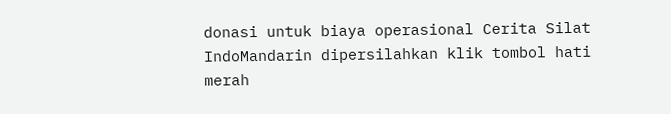donasi untuk biaya operasional Cerita Silat IndoMandarin dipersilahkan klik tombol hati merah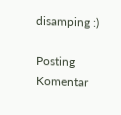disamping :)

Posting Komentar